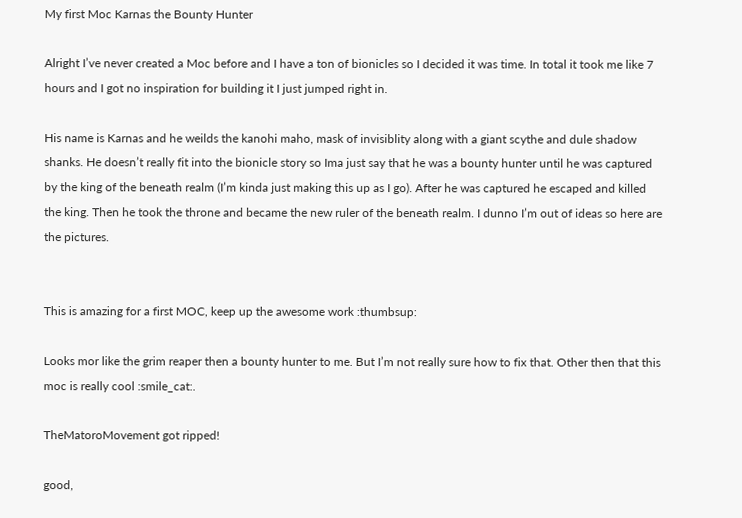My first Moc Karnas the Bounty Hunter

Alright I’ve never created a Moc before and I have a ton of bionicles so I decided it was time. In total it took me like 7 hours and I got no inspiration for building it I just jumped right in.

His name is Karnas and he weilds the kanohi maho, mask of invisiblity along with a giant scythe and dule shadow shanks. He doesn’t really fit into the bionicle story so Ima just say that he was a bounty hunter until he was captured by the king of the beneath realm (I’m kinda just making this up as I go). After he was captured he escaped and killed the king. Then he took the throne and became the new ruler of the beneath realm. I dunno I’m out of ideas so here are the pictures.


This is amazing for a first MOC, keep up the awesome work :thumbsup:

Looks mor like the grim reaper then a bounty hunter to me. But I’m not really sure how to fix that. Other then that this moc is really cool :smile_cat:.

TheMatoroMovement got ripped!

good,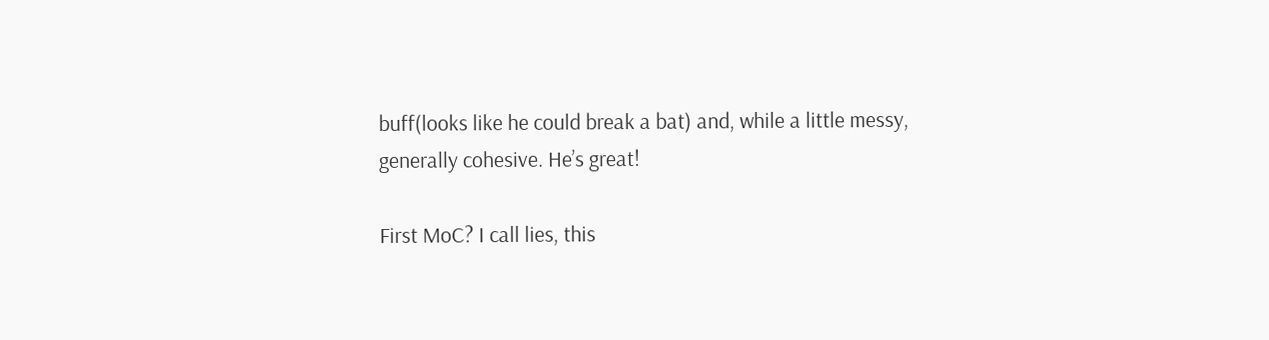buff(looks like he could break a bat) and, while a little messy, generally cohesive. He’s great!

First MoC? I call lies, this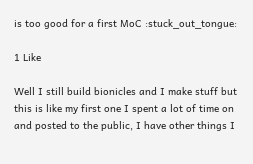is too good for a first MoC :stuck_out_tongue:

1 Like

Well I still build bionicles and I make stuff but this is like my first one I spent a lot of time on and posted to the public, I have other things I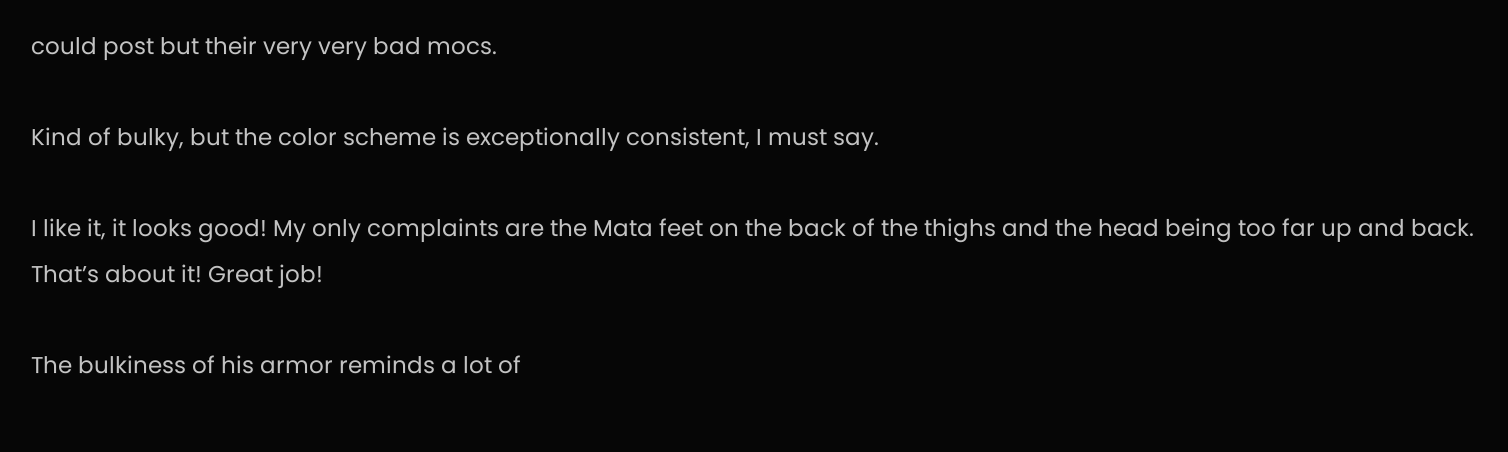could post but their very very bad mocs.

Kind of bulky, but the color scheme is exceptionally consistent, I must say.

I like it, it looks good! My only complaints are the Mata feet on the back of the thighs and the head being too far up and back. That’s about it! Great job!

The bulkiness of his armor reminds a lot of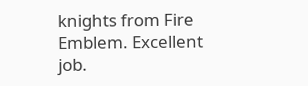knights from Fire Emblem. Excellent job.